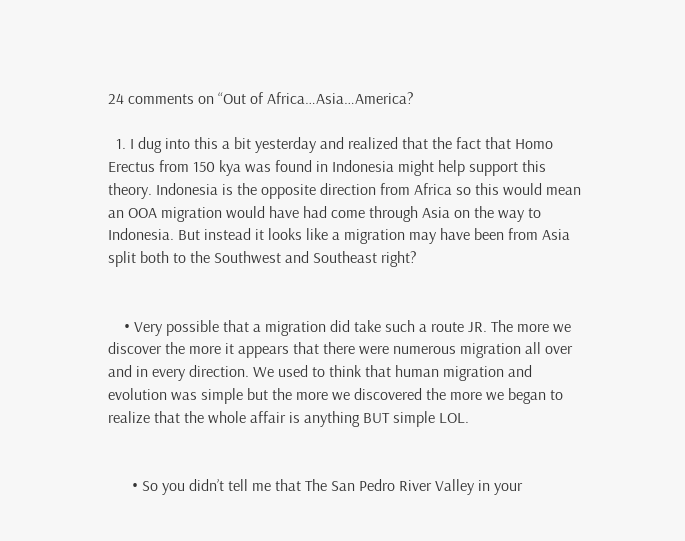24 comments on “Out of Africa…Asia…America?

  1. I dug into this a bit yesterday and realized that the fact that Homo Erectus from 150 kya was found in Indonesia might help support this theory. Indonesia is the opposite direction from Africa so this would mean an OOA migration would have had come through Asia on the way to Indonesia. But instead it looks like a migration may have been from Asia split both to the Southwest and Southeast right?


    • Very possible that a migration did take such a route JR. The more we discover the more it appears that there were numerous migration all over and in every direction. We used to think that human migration and evolution was simple but the more we discovered the more we began to realize that the whole affair is anything BUT simple LOL.


      • So you didn’t tell me that The San Pedro River Valley in your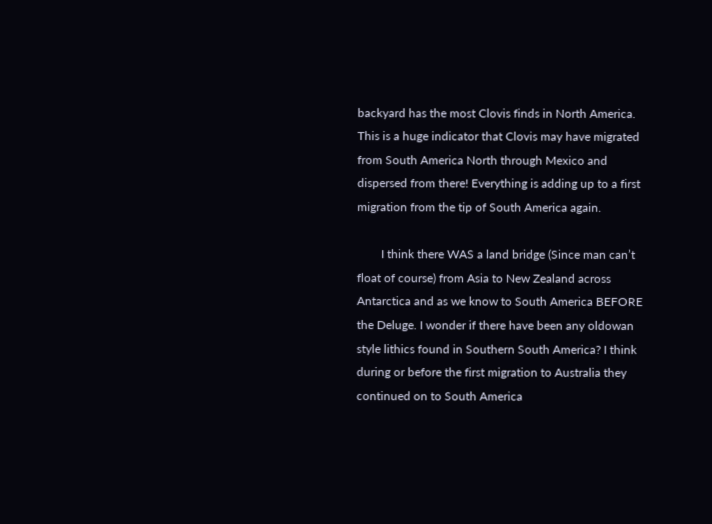backyard has the most Clovis finds in North America. This is a huge indicator that Clovis may have migrated from South America North through Mexico and dispersed from there! Everything is adding up to a first migration from the tip of South America again.

        I think there WAS a land bridge (Since man can’t float of course) from Asia to New Zealand across Antarctica and as we know to South America BEFORE the Deluge. I wonder if there have been any oldowan style lithics found in Southern South America? I think during or before the first migration to Australia they continued on to South America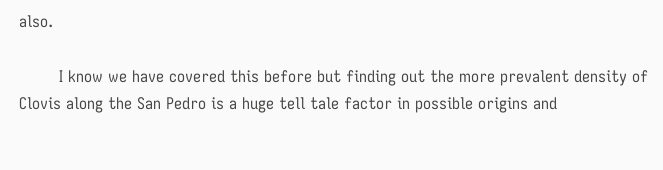also.

        I know we have covered this before but finding out the more prevalent density of Clovis along the San Pedro is a huge tell tale factor in possible origins and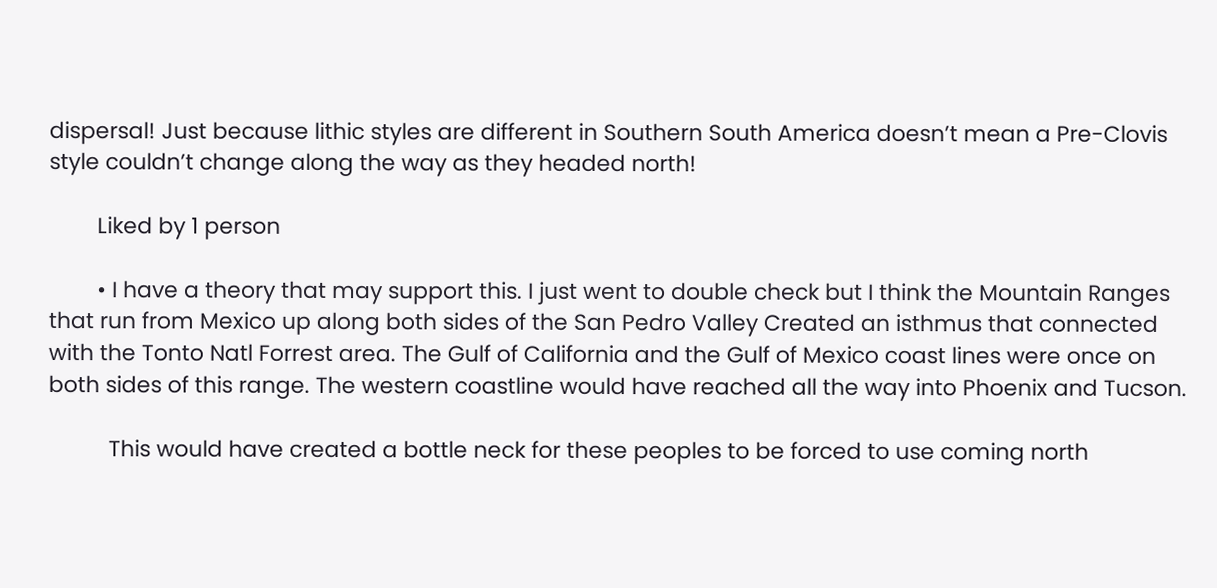dispersal! Just because lithic styles are different in Southern South America doesn’t mean a Pre-Clovis style couldn’t change along the way as they headed north!

        Liked by 1 person

        • I have a theory that may support this. I just went to double check but I think the Mountain Ranges that run from Mexico up along both sides of the San Pedro Valley Created an isthmus that connected with the Tonto Natl Forrest area. The Gulf of California and the Gulf of Mexico coast lines were once on both sides of this range. The western coastline would have reached all the way into Phoenix and Tucson.

          This would have created a bottle neck for these peoples to be forced to use coming north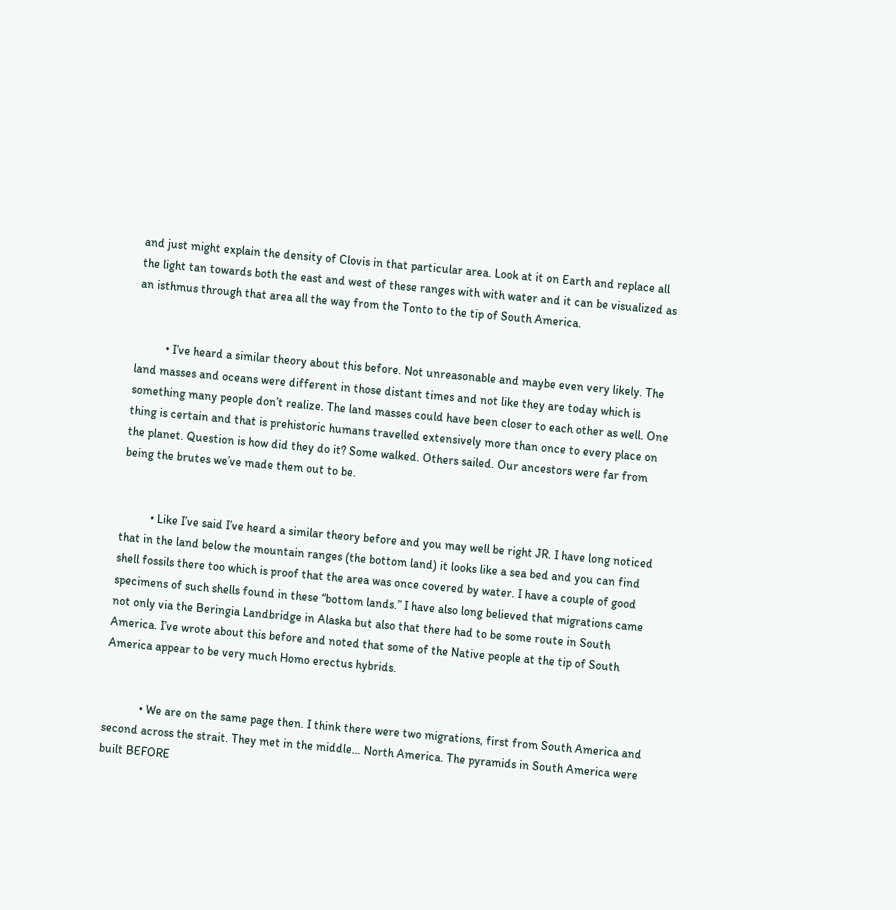and just might explain the density of Clovis in that particular area. Look at it on Earth and replace all the light tan towards both the east and west of these ranges with with water and it can be visualized as an isthmus through that area all the way from the Tonto to the tip of South America.


          • I’ve heard a similar theory about this before. Not unreasonable and maybe even very likely. The land masses and oceans were different in those distant times and not like they are today which is something many people don’t realize. The land masses could have been closer to each other as well. One thing is certain and that is prehistoric humans travelled extensively more than once to every place on the planet. Question is how did they do it? Some walked. Others sailed. Our ancestors were far from being the brutes we’ve made them out to be.


          • Like I’ve said I’ve heard a similar theory before and you may well be right JR. I have long noticed that in the land below the mountain ranges (the bottom land) it looks like a sea bed and you can find shell fossils there too which is proof that the area was once covered by water. I have a couple of good specimens of such shells found in these “bottom lands.” I have also long believed that migrations came not only via the Beringia Landbridge in Alaska but also that there had to be some route in South America. I’ve wrote about this before and noted that some of the Native people at the tip of South America appear to be very much Homo erectus hybrids.


            • We are on the same page then. I think there were two migrations, first from South America and second across the strait. They met in the middle… North America. The pyramids in South America were built BEFORE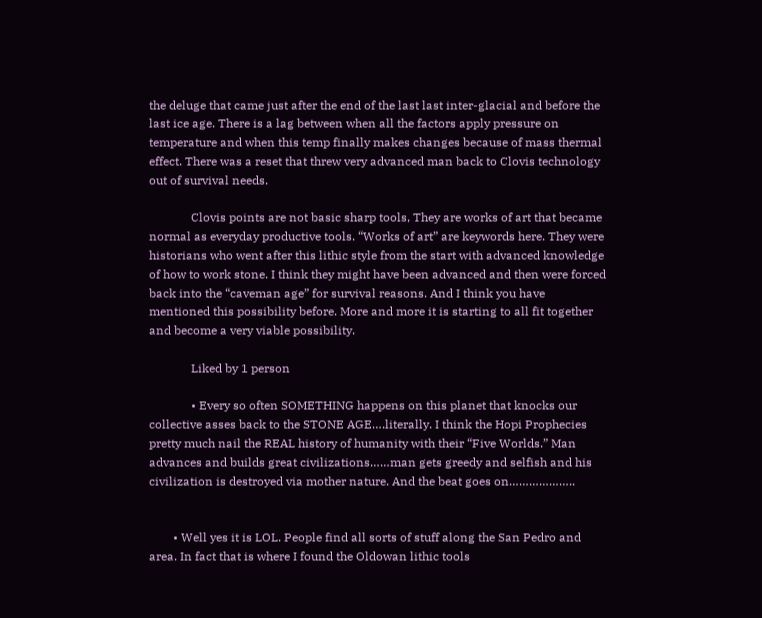the deluge that came just after the end of the last last inter-glacial and before the last ice age. There is a lag between when all the factors apply pressure on temperature and when this temp finally makes changes because of mass thermal effect. There was a reset that threw very advanced man back to Clovis technology out of survival needs.

              Clovis points are not basic sharp tools, They are works of art that became normal as everyday productive tools. “Works of art” are keywords here. They were historians who went after this lithic style from the start with advanced knowledge of how to work stone. I think they might have been advanced and then were forced back into the “caveman age” for survival reasons. And I think you have mentioned this possibility before. More and more it is starting to all fit together and become a very viable possibility.

              Liked by 1 person

              • Every so often SOMETHING happens on this planet that knocks our collective asses back to the STONE AGE….literally. I think the Hopi Prophecies pretty much nail the REAL history of humanity with their “Five Worlds.” Man advances and builds great civilizations……man gets greedy and selfish and his civilization is destroyed via mother nature. And the beat goes on………………..


        • Well yes it is LOL. People find all sorts of stuff along the San Pedro and area. In fact that is where I found the Oldowan lithic tools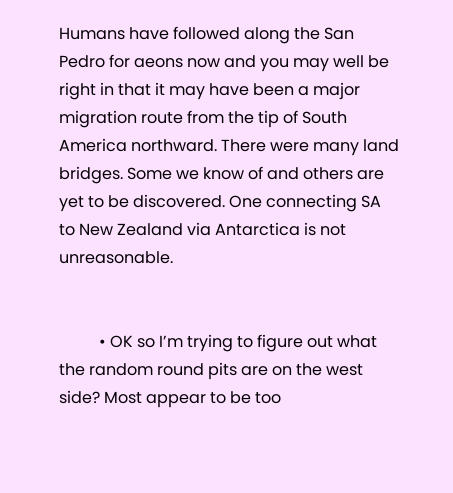Humans have followed along the San Pedro for aeons now and you may well be right in that it may have been a major migration route from the tip of South America northward. There were many land bridges. Some we know of and others are yet to be discovered. One connecting SA to New Zealand via Antarctica is not unreasonable.


          • OK so I’m trying to figure out what the random round pits are on the west side? Most appear to be too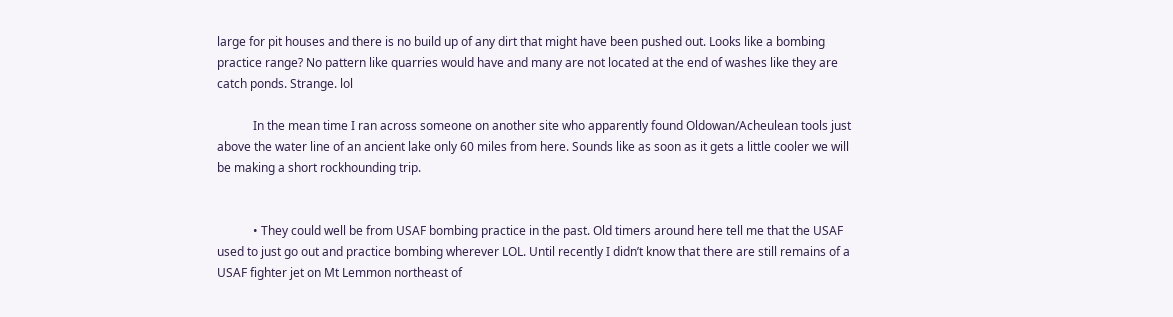large for pit houses and there is no build up of any dirt that might have been pushed out. Looks like a bombing practice range? No pattern like quarries would have and many are not located at the end of washes like they are catch ponds. Strange. lol

            In the mean time I ran across someone on another site who apparently found Oldowan/Acheulean tools just above the water line of an ancient lake only 60 miles from here. Sounds like as soon as it gets a little cooler we will be making a short rockhounding trip.


            • They could well be from USAF bombing practice in the past. Old timers around here tell me that the USAF used to just go out and practice bombing wherever LOL. Until recently I didn’t know that there are still remains of a USAF fighter jet on Mt Lemmon northeast of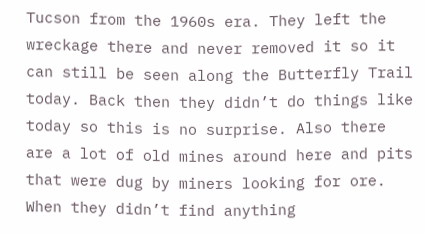Tucson from the 1960s era. They left the wreckage there and never removed it so it can still be seen along the Butterfly Trail today. Back then they didn’t do things like today so this is no surprise. Also there are a lot of old mines around here and pits that were dug by miners looking for ore. When they didn’t find anything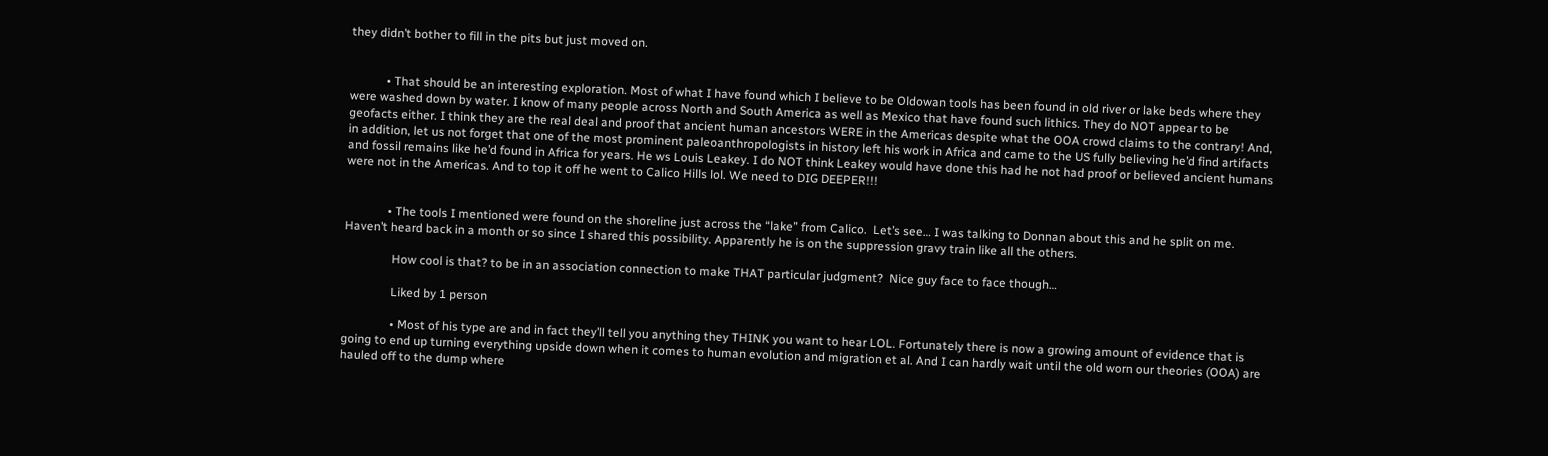they didn’t bother to fill in the pits but just moved on.


            • That should be an interesting exploration. Most of what I have found which I believe to be Oldowan tools has been found in old river or lake beds where they were washed down by water. I know of many people across North and South America as well as Mexico that have found such lithics. They do NOT appear to be geofacts either. I think they are the real deal and proof that ancient human ancestors WERE in the Americas despite what the OOA crowd claims to the contrary! And, in addition, let us not forget that one of the most prominent paleoanthropologists in history left his work in Africa and came to the US fully believing he’d find artifacts and fossil remains like he’d found in Africa for years. He ws Louis Leakey. I do NOT think Leakey would have done this had he not had proof or believed ancient humans were not in the Americas. And to top it off he went to Calico Hills lol. We need to DIG DEEPER!!!


              • The tools I mentioned were found on the shoreline just across the “lake” from Calico.  Let’s see… I was talking to Donnan about this and he split on me. Haven’t heard back in a month or so since I shared this possibility. Apparently he is on the suppression gravy train like all the others.

                How cool is that? to be in an association connection to make THAT particular judgment?  Nice guy face to face though…

                Liked by 1 person

                • Most of his type are and in fact they’ll tell you anything they THINK you want to hear LOL. Fortunately there is now a growing amount of evidence that is going to end up turning everything upside down when it comes to human evolution and migration et al. And I can hardly wait until the old worn our theories (OOA) are hauled off to the dump where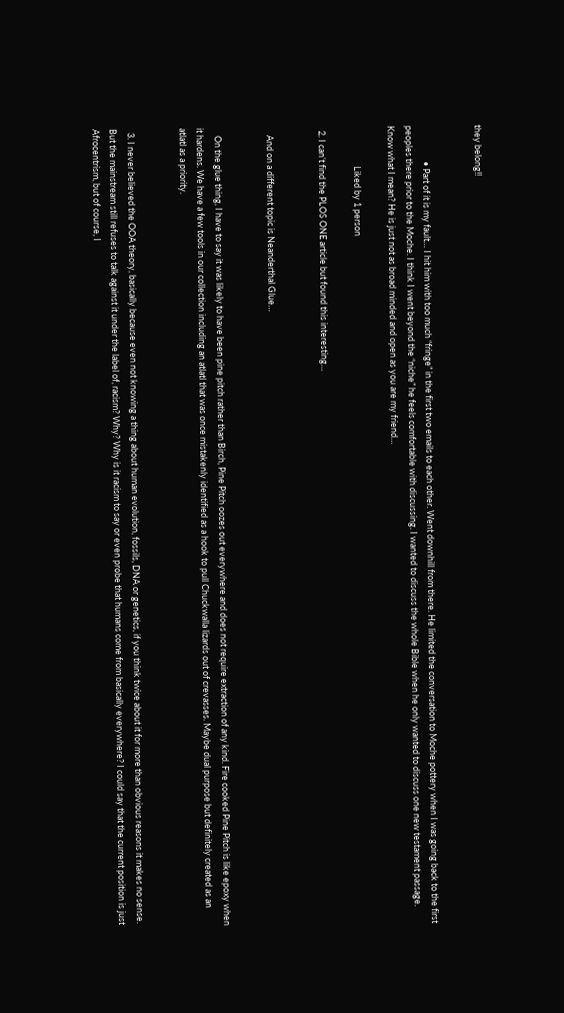they belong!!


                  • Part of it is my fault… I hit him with too much “fringe” in the first two emails to each other. Went downhill from there. He limited the conversation to Moche pottery when I was going back to the first peoples there prior to the Moche. I think I went beyond the “niche” he feels comfortable with discussing. I wanted to discuss the whole Bible when he only wanted to discuss one new testament passage. Know what I mean? He is just not as broad minded and open as you are my friend…

                    Liked by 1 person

  2. I can’t find the PLOS ONE article but found this interesting…


    And on a different topic is Neanderthal Glue…


    On the glue thing, I have to say it was likely to have been pine pitch rather than Birch, Pine Pitch oozes out everywhere and does not require extraction of any kind. Fire cooked Pine Pitch is like epoxy when it hardens. We have a few tools in our collection including an atlatl that was once mistakenly identified as a hook to pull Chuckwalla lizards out of crevasses. Maybe dual purpose but definitely created as an atlatl as a priority.


  3. I never believed the OOA theory, basically because even not knowing a thing about human evolution, fossils, DNA or genetics, if you think twice about it for more than obvious reasons it makes no sense. But the mainstream still refuses to talk against it under the label of, racism? Why? Why is it racism to say or even probe that humans come from basically everywhere? I could say that the current position is just Afrocentrism, but of course, I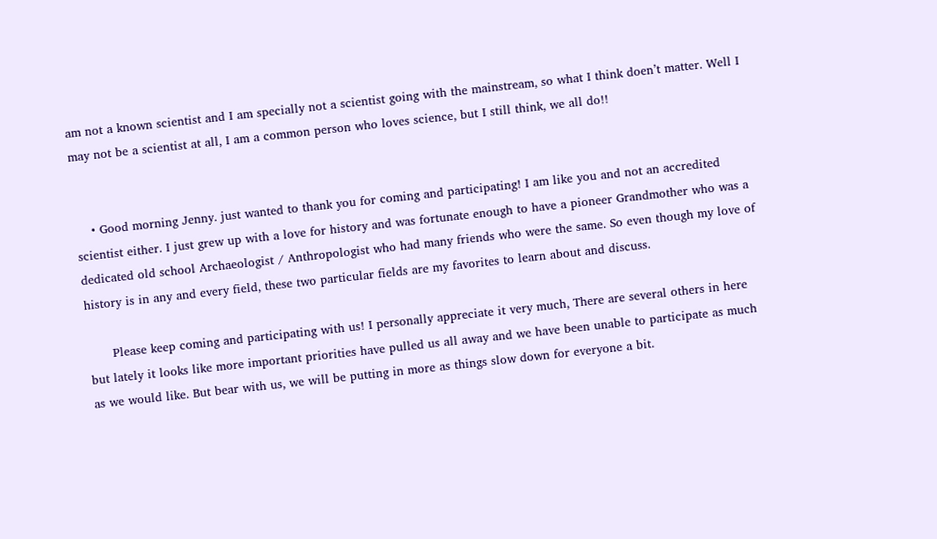am not a known scientist and I am specially not a scientist going with the mainstream, so what I think doen’t matter. Well I may not be a scientist at all, I am a common person who loves science, but I still think, we all do!!


    • Good morning Jenny. just wanted to thank you for coming and participating! I am like you and not an accredited scientist either. I just grew up with a love for history and was fortunate enough to have a pioneer Grandmother who was a dedicated old school Archaeologist / Anthropologist who had many friends who were the same. So even though my love of history is in any and every field, these two particular fields are my favorites to learn about and discuss.

      Please keep coming and participating with us! I personally appreciate it very much, There are several others in here but lately it looks like more important priorities have pulled us all away and we have been unable to participate as much as we would like. But bear with us, we will be putting in more as things slow down for everyone a bit.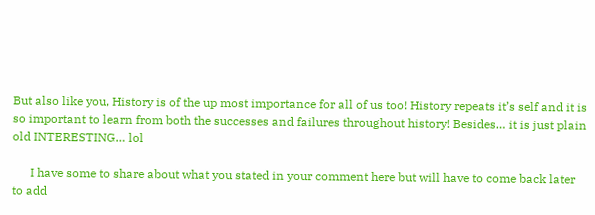But also like you, History is of the up most importance for all of us too! History repeats it’s self and it is so important to learn from both the successes and failures throughout history! Besides… it is just plain old INTERESTING… lol

      I have some to share about what you stated in your comment here but will have to come back later to add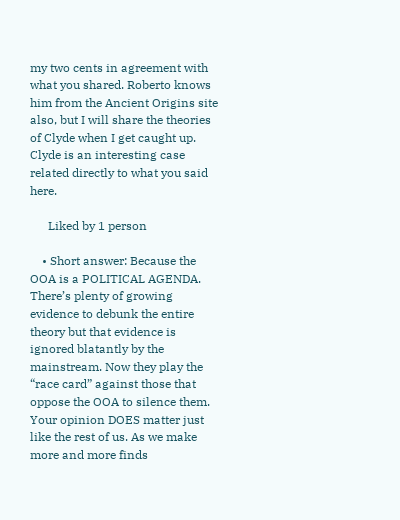my two cents in agreement with what you shared. Roberto knows him from the Ancient Origins site also, but I will share the theories of Clyde when I get caught up. Clyde is an interesting case related directly to what you said here.

      Liked by 1 person

    • Short answer: Because the OOA is a POLITICAL AGENDA. There’s plenty of growing evidence to debunk the entire theory but that evidence is ignored blatantly by the mainstream. Now they play the “race card” against those that oppose the OOA to silence them. Your opinion DOES matter just like the rest of us. As we make more and more finds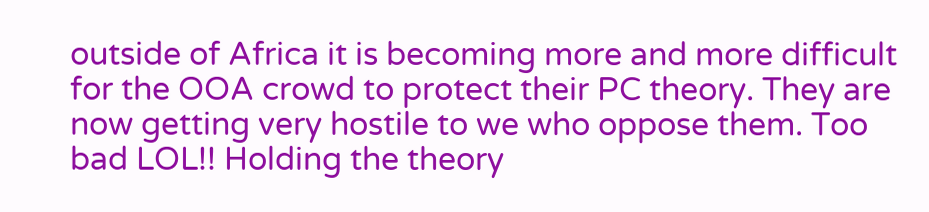outside of Africa it is becoming more and more difficult for the OOA crowd to protect their PC theory. They are now getting very hostile to we who oppose them. Too bad LOL!! Holding the theory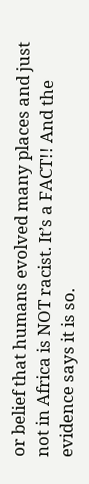or belief that humans evolved many places and just not in Africa is NOT racist. It’s a FACT!! And the evidence says it is so.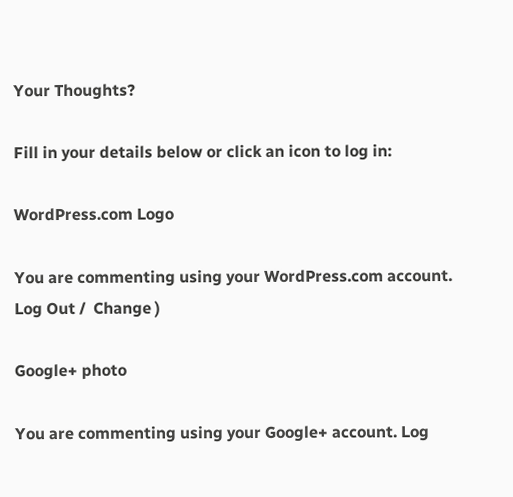Your Thoughts?

Fill in your details below or click an icon to log in:

WordPress.com Logo

You are commenting using your WordPress.com account. Log Out /  Change )

Google+ photo

You are commenting using your Google+ account. Log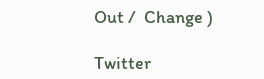Out /  Change )

Twitter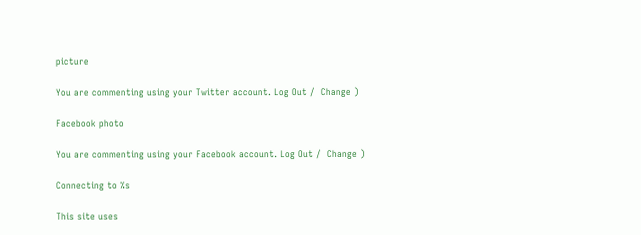picture

You are commenting using your Twitter account. Log Out /  Change )

Facebook photo

You are commenting using your Facebook account. Log Out /  Change )

Connecting to %s

This site uses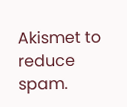Akismet to reduce spam.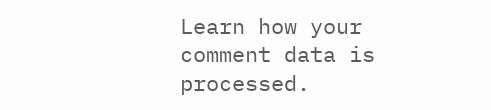Learn how your comment data is processed.